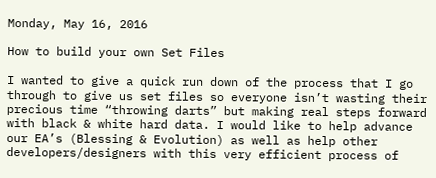Monday, May 16, 2016

How to build your own Set Files

I wanted to give a quick run down of the process that I go through to give us set files so everyone isn’t wasting their precious time “throwing darts” but making real steps forward with black & white hard data. I would like to help advance our EA’s (Blessing & Evolution) as well as help other developers/designers with this very efficient process of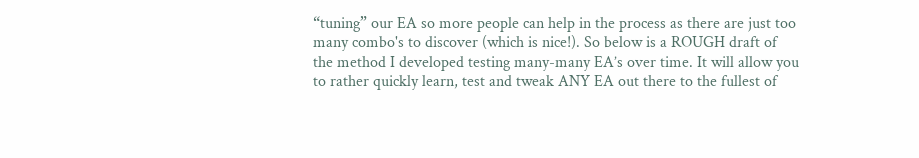“tuning” our EA so more people can help in the process as there are just too many combo's to discover (which is nice!). So below is a ROUGH draft of the method I developed testing many-many EA’s over time. It will allow you to rather quickly learn, test and tweak ANY EA out there to the fullest of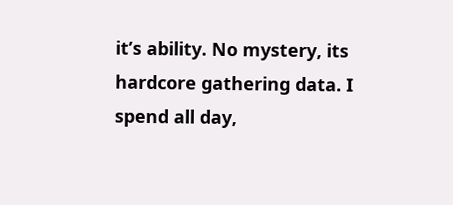it’s ability. No mystery, its hardcore gathering data. I spend all day,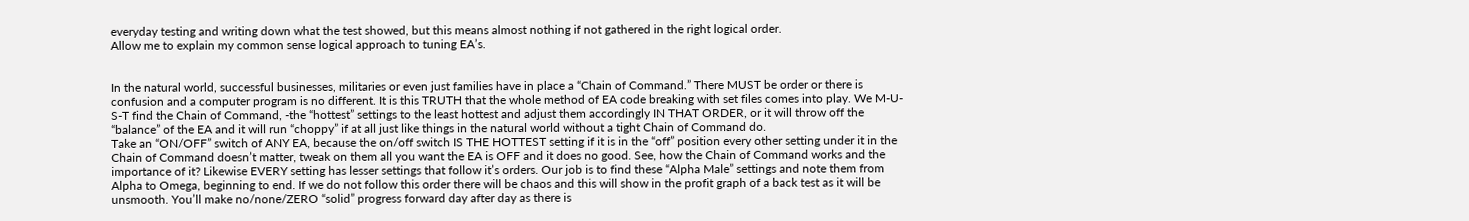everyday testing and writing down what the test showed, but this means almost nothing if not gathered in the right logical order.
Allow me to explain my common sense logical approach to tuning EA’s.


In the natural world, successful businesses, militaries or even just families have in place a “Chain of Command.” There MUST be order or there is confusion and a computer program is no different. It is this TRUTH that the whole method of EA code breaking with set files comes into play. We M-U-S-T find the Chain of Command, -the “hottest” settings to the least hottest and adjust them accordingly IN THAT ORDER, or it will throw off the “balance” of the EA and it will run “choppy” if at all just like things in the natural world without a tight Chain of Command do.
Take an “ON/OFF” switch of ANY EA, because the on/off switch IS THE HOTTEST setting if it is in the “off” position every other setting under it in the Chain of Command doesn’t matter, tweak on them all you want the EA is OFF and it does no good. See, how the Chain of Command works and the importance of it? Likewise EVERY setting has lesser settings that follow it’s orders. Our job is to find these “Alpha Male” settings and note them from Alpha to Omega, beginning to end. If we do not follow this order there will be chaos and this will show in the profit graph of a back test as it will be unsmooth. You’ll make no/none/ZERO “solid” progress forward day after day as there is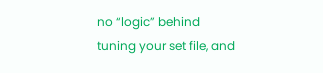no “logic” behind tuning your set file, and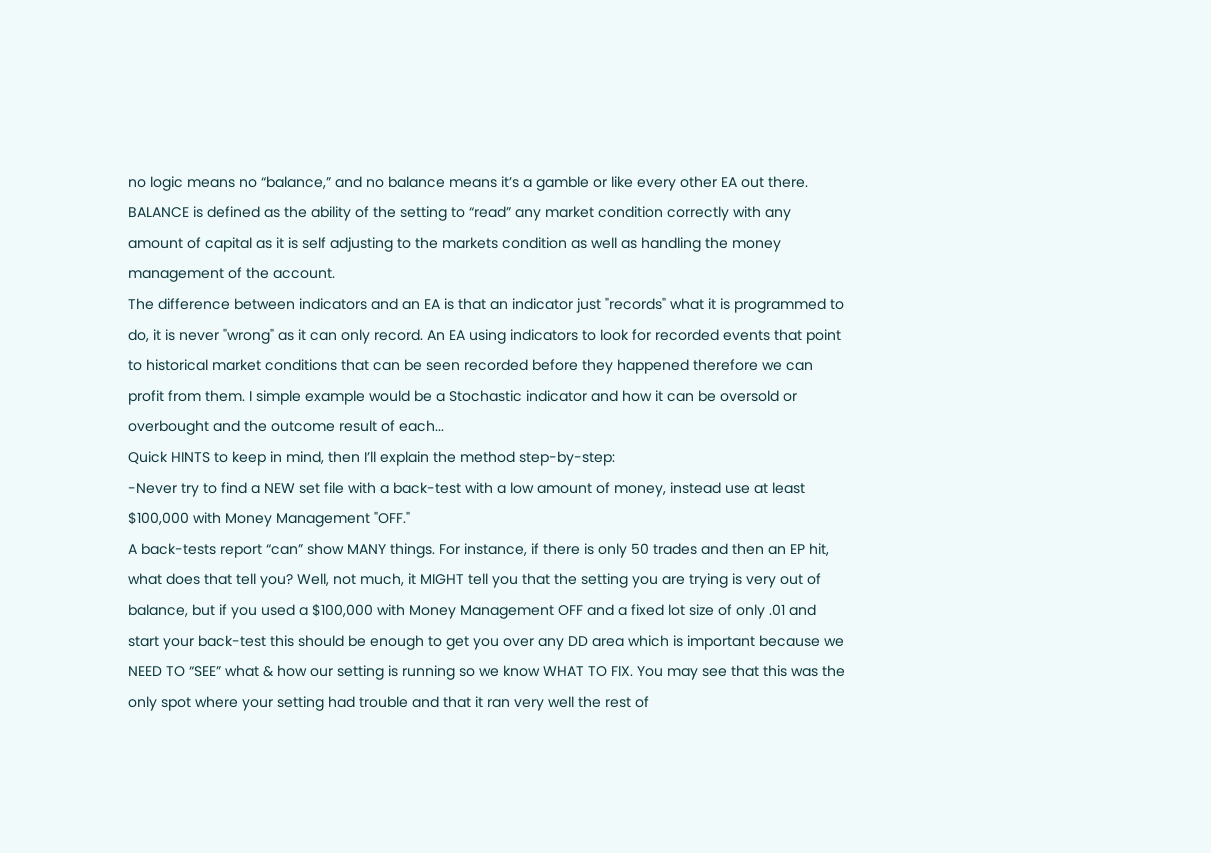no logic means no “balance,” and no balance means it’s a gamble or like every other EA out there.
BALANCE is defined as the ability of the setting to “read” any market condition correctly with any amount of capital as it is self adjusting to the markets condition as well as handling the money management of the account.
The difference between indicators and an EA is that an indicator just "records" what it is programmed to do, it is never "wrong" as it can only record. An EA using indicators to look for recorded events that point to historical market conditions that can be seen recorded before they happened therefore we can profit from them. I simple example would be a Stochastic indicator and how it can be oversold or overbought and the outcome result of each...
Quick HINTS to keep in mind, then I’ll explain the method step-by-step:
-Never try to find a NEW set file with a back-test with a low amount of money, instead use at least $100,000 with Money Management "OFF."
A back-tests report “can” show MANY things. For instance, if there is only 50 trades and then an EP hit, what does that tell you? Well, not much, it MIGHT tell you that the setting you are trying is very out of balance, but if you used a $100,000 with Money Management OFF and a fixed lot size of only .01 and start your back-test this should be enough to get you over any DD area which is important because we NEED TO “SEE” what & how our setting is running so we know WHAT TO FIX. You may see that this was the only spot where your setting had trouble and that it ran very well the rest of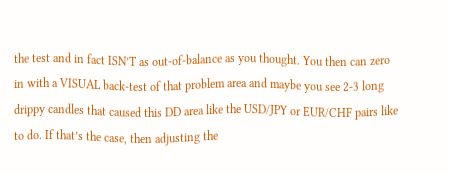the test and in fact ISN’T as out-of-balance as you thought. You then can zero in with a VISUAL back-test of that problem area and maybe you see 2-3 long drippy candles that caused this DD area like the USD/JPY or EUR/CHF pairs like to do. If that’s the case, then adjusting the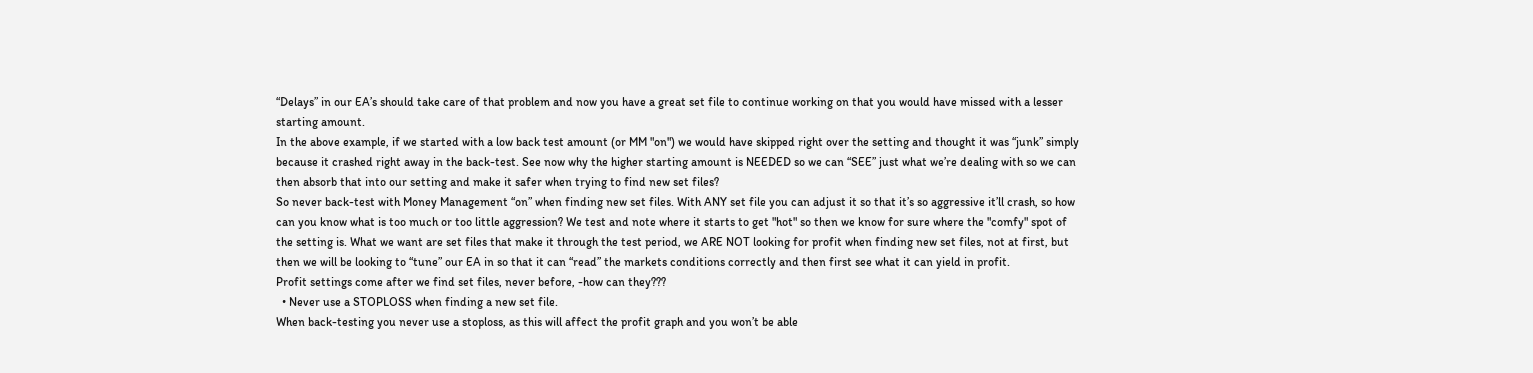“Delays” in our EA’s should take care of that problem and now you have a great set file to continue working on that you would have missed with a lesser starting amount.
In the above example, if we started with a low back test amount (or MM "on") we would have skipped right over the setting and thought it was “junk” simply because it crashed right away in the back-test. See now why the higher starting amount is NEEDED so we can “SEE” just what we’re dealing with so we can then absorb that into our setting and make it safer when trying to find new set files?
So never back-test with Money Management “on” when finding new set files. With ANY set file you can adjust it so that it’s so aggressive it’ll crash, so how can you know what is too much or too little aggression? We test and note where it starts to get "hot" so then we know for sure where the "comfy" spot of the setting is. What we want are set files that make it through the test period, we ARE NOT looking for profit when finding new set files, not at first, but then we will be looking to “tune” our EA in so that it can “read” the markets conditions correctly and then first see what it can yield in profit.
Profit settings come after we find set files, never before, -how can they???
  • Never use a STOPLOSS when finding a new set file.
When back-testing you never use a stoploss, as this will affect the profit graph and you won’t be able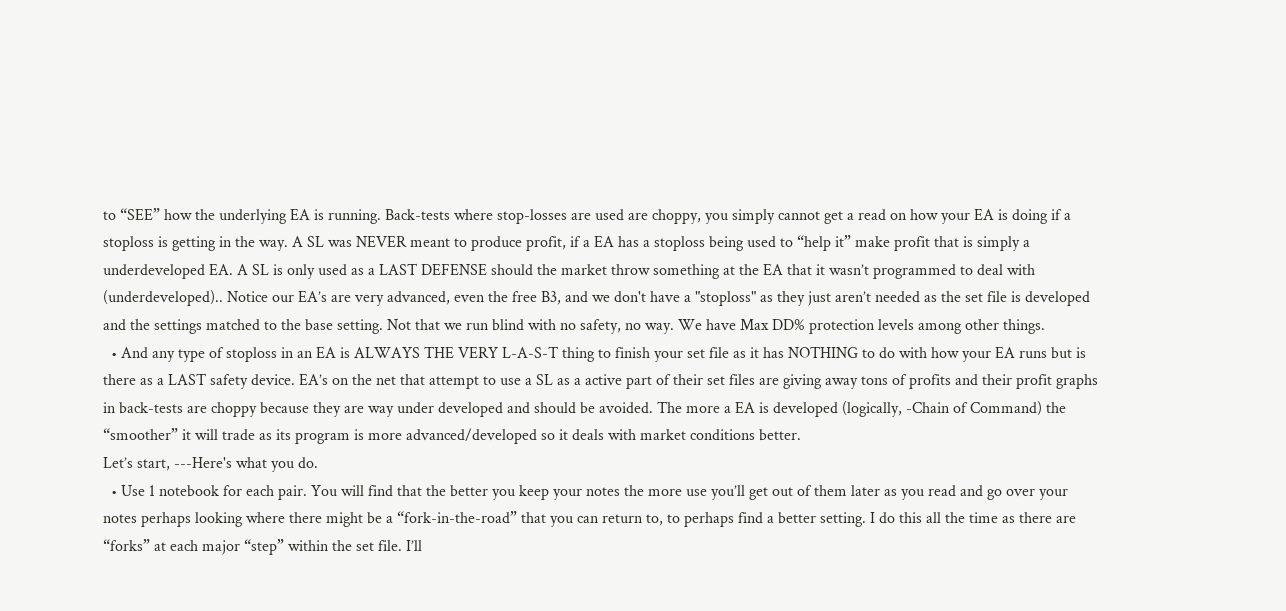to “SEE” how the underlying EA is running. Back-tests where stop-losses are used are choppy, you simply cannot get a read on how your EA is doing if a stoploss is getting in the way. A SL was NEVER meant to produce profit, if a EA has a stoploss being used to “help it” make profit that is simply a underdeveloped EA. A SL is only used as a LAST DEFENSE should the market throw something at the EA that it wasn’t programmed to deal with (underdeveloped).. Notice our EA’s are very advanced, even the free B3, and we don't have a "stoploss" as they just aren’t needed as the set file is developed and the settings matched to the base setting. Not that we run blind with no safety, no way. We have Max DD% protection levels among other things.
  • And any type of stoploss in an EA is ALWAYS THE VERY L-A-S-T thing to finish your set file as it has NOTHING to do with how your EA runs but is there as a LAST safety device. EA’s on the net that attempt to use a SL as a active part of their set files are giving away tons of profits and their profit graphs in back-tests are choppy because they are way under developed and should be avoided. The more a EA is developed (logically, -Chain of Command) the “smoother” it will trade as its program is more advanced/developed so it deals with market conditions better.
Let’s start, ---Here's what you do.
  • Use 1 notebook for each pair. You will find that the better you keep your notes the more use you’ll get out of them later as you read and go over your notes perhaps looking where there might be a “fork-in-the-road” that you can return to, to perhaps find a better setting. I do this all the time as there are “forks” at each major “step” within the set file. I’ll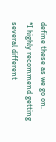define these as we go on.
*I highly recommend getting several different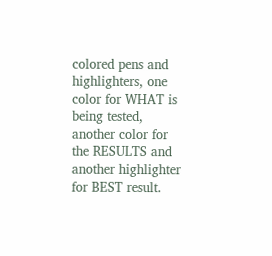colored pens and highlighters, one color for WHAT is being tested, another color for the RESULTS and another highlighter for BEST result.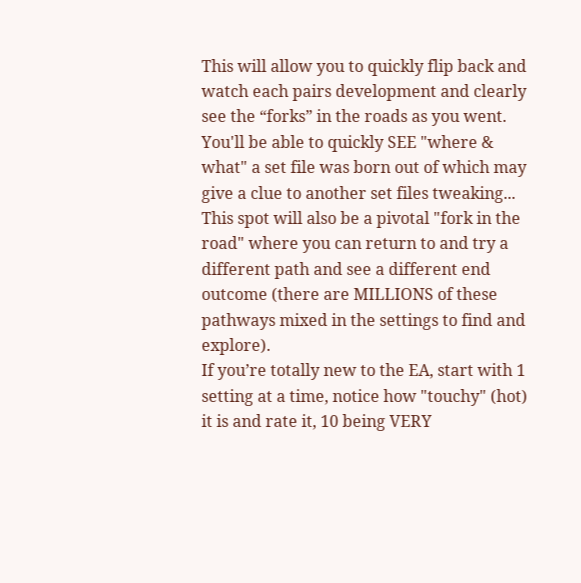This will allow you to quickly flip back and watch each pairs development and clearly see the “forks” in the roads as you went. You'll be able to quickly SEE "where & what" a set file was born out of which may give a clue to another set files tweaking... This spot will also be a pivotal "fork in the road" where you can return to and try a different path and see a different end outcome (there are MILLIONS of these pathways mixed in the settings to find and explore).
If you’re totally new to the EA, start with 1 setting at a time, notice how "touchy" (hot) it is and rate it, 10 being VERY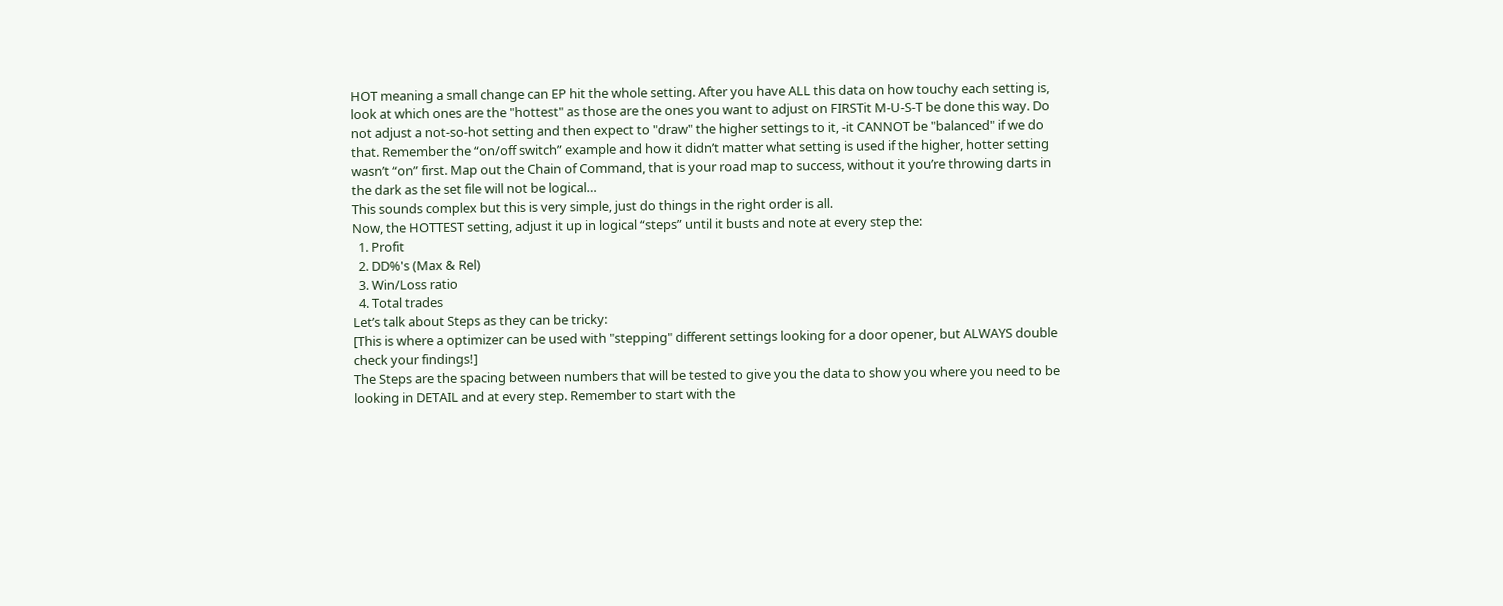HOT meaning a small change can EP hit the whole setting. After you have ALL this data on how touchy each setting is, look at which ones are the "hottest" as those are the ones you want to adjust on FIRSTit M-U-S-T be done this way. Do not adjust a not-so-hot setting and then expect to "draw" the higher settings to it, -it CANNOT be "balanced" if we do that. Remember the “on/off switch” example and how it didn’t matter what setting is used if the higher, hotter setting wasn’t “on” first. Map out the Chain of Command, that is your road map to success, without it you’re throwing darts in the dark as the set file will not be logical…
This sounds complex but this is very simple, just do things in the right order is all.
Now, the HOTTEST setting, adjust it up in logical “steps” until it busts and note at every step the:
  1. Profit
  2. DD%'s (Max & Rel)
  3. Win/Loss ratio
  4. Total trades
Let’s talk about Steps as they can be tricky:
[This is where a optimizer can be used with "stepping" different settings looking for a door opener, but ALWAYS double check your findings!]
The Steps are the spacing between numbers that will be tested to give you the data to show you where you need to be looking in DETAIL and at every step. Remember to start with the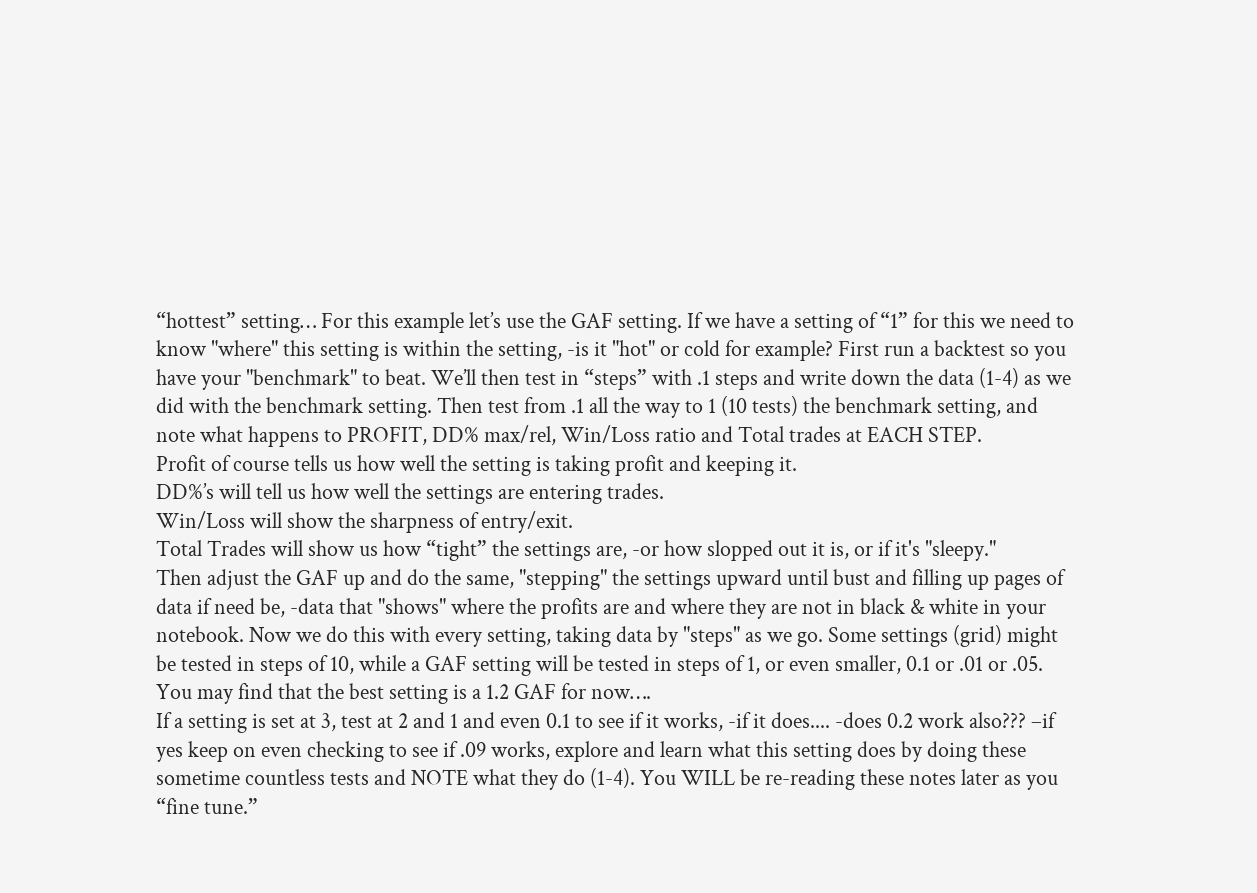“hottest” setting… For this example let’s use the GAF setting. If we have a setting of “1” for this we need to know "where" this setting is within the setting, -is it "hot" or cold for example? First run a backtest so you have your "benchmark" to beat. We’ll then test in “steps” with .1 steps and write down the data (1-4) as we did with the benchmark setting. Then test from .1 all the way to 1 (10 tests) the benchmark setting, and note what happens to PROFIT, DD% max/rel, Win/Loss ratio and Total trades at EACH STEP.
Profit of course tells us how well the setting is taking profit and keeping it.
DD%’s will tell us how well the settings are entering trades.
Win/Loss will show the sharpness of entry/exit.
Total Trades will show us how “tight” the settings are, -or how slopped out it is, or if it's "sleepy."
Then adjust the GAF up and do the same, "stepping" the settings upward until bust and filling up pages of data if need be, -data that "shows" where the profits are and where they are not in black & white in your notebook. Now we do this with every setting, taking data by "steps" as we go. Some settings (grid) might be tested in steps of 10, while a GAF setting will be tested in steps of 1, or even smaller, 0.1 or .01 or .05.
You may find that the best setting is a 1.2 GAF for now….
If a setting is set at 3, test at 2 and 1 and even 0.1 to see if it works, -if it does.... -does 0.2 work also??? –if yes keep on even checking to see if .09 works, explore and learn what this setting does by doing these sometime countless tests and NOTE what they do (1-4). You WILL be re-reading these notes later as you “fine tune.”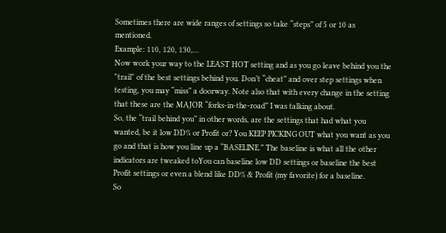Sometimes there are wide ranges of settings so take “steps” of 5 or 10 as mentioned.
Example: 110, 120, 130,…
Now work your way to the LEAST HOT setting and as you go leave behind you the "trail" of the best settings behind you. Don’t “cheat” and over step settings when testing, you may “miss” a doorway. Note also that with every change in the setting that these are the MAJOR “forks-in-the-road” I was talking about.
So, the “trail behind you” in other words, are the settings that had what you wanted, be it low DD% or Profit or? You KEEP PICKING OUT what you want as you go and that is how you line up a “BASELINE.” The baseline is what all the other indicators are tweaked toYou can baseline low DD settings or baseline the best Profit settings or even a blend like DD% & Profit (my favorite) for a baseline.
So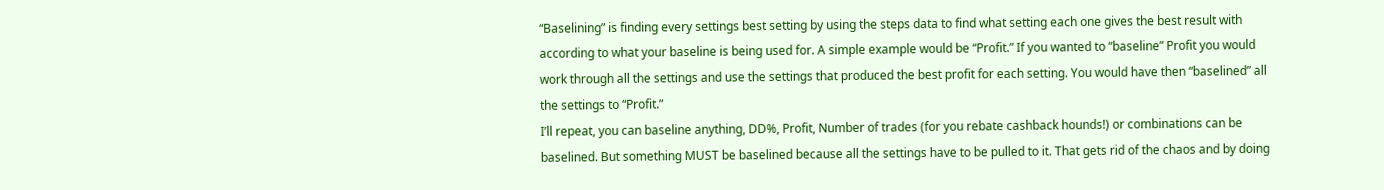“Baselining” is finding every settings best setting by using the steps data to find what setting each one gives the best result with according to what your baseline is being used for. A simple example would be “Profit.” If you wanted to “baseline” Profit you would work through all the settings and use the settings that produced the best profit for each setting. You would have then “baselined” all the settings to “Profit.”
I’ll repeat, you can baseline anything, DD%, Profit, Number of trades (for you rebate cashback hounds!) or combinations can be baselined. But something MUST be baselined because all the settings have to be pulled to it. That gets rid of the chaos and by doing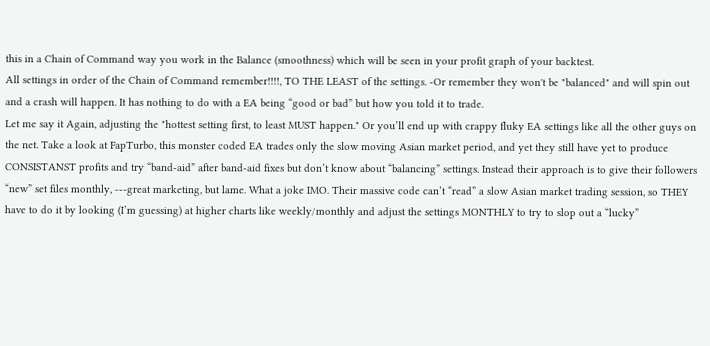this in a Chain of Command way you work in the Balance (smoothness) which will be seen in your profit graph of your backtest.
All settings in order of the Chain of Command remember!!!!, TO THE LEAST of the settings. -Or remember they won't be "balanced" and will spin out and a crash will happen. It has nothing to do with a EA being “good or bad” but how you told it to trade.
Let me say it Again, adjusting the "hottest setting first, to least MUST happen." Or you’ll end up with crappy fluky EA settings like all the other guys on the net. Take a look at FapTurbo, this monster coded EA trades only the slow moving Asian market period, and yet they still have yet to produce CONSISTANST profits and try “band-aid” after band-aid fixes but don’t know about “balancing” settings. Instead their approach is to give their followers “new” set files monthly, ---great marketing, but lame. What a joke IMO. Their massive code can’t “read” a slow Asian market trading session, so THEY have to do it by looking (I’m guessing) at higher charts like weekly/monthly and adjust the settings MONTHLY to try to slop out a “lucky”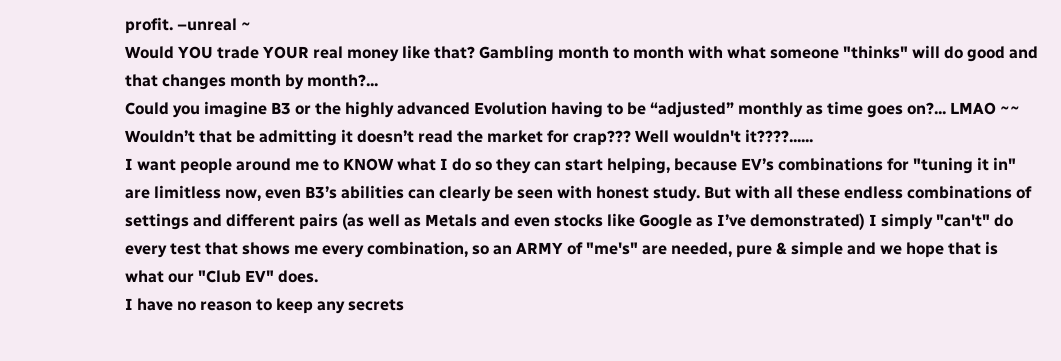profit. –unreal ~
Would YOU trade YOUR real money like that? Gambling month to month with what someone "thinks" will do good and that changes month by month?...
Could you imagine B3 or the highly advanced Evolution having to be “adjusted” monthly as time goes on?... LMAO ~~
Wouldn’t that be admitting it doesn’t read the market for crap??? Well wouldn't it????......
I want people around me to KNOW what I do so they can start helping, because EV’s combinations for "tuning it in" are limitless now, even B3’s abilities can clearly be seen with honest study. But with all these endless combinations of settings and different pairs (as well as Metals and even stocks like Google as I’ve demonstrated) I simply "can't" do every test that shows me every combination, so an ARMY of "me's" are needed, pure & simple and we hope that is what our "Club EV" does.
I have no reason to keep any secrets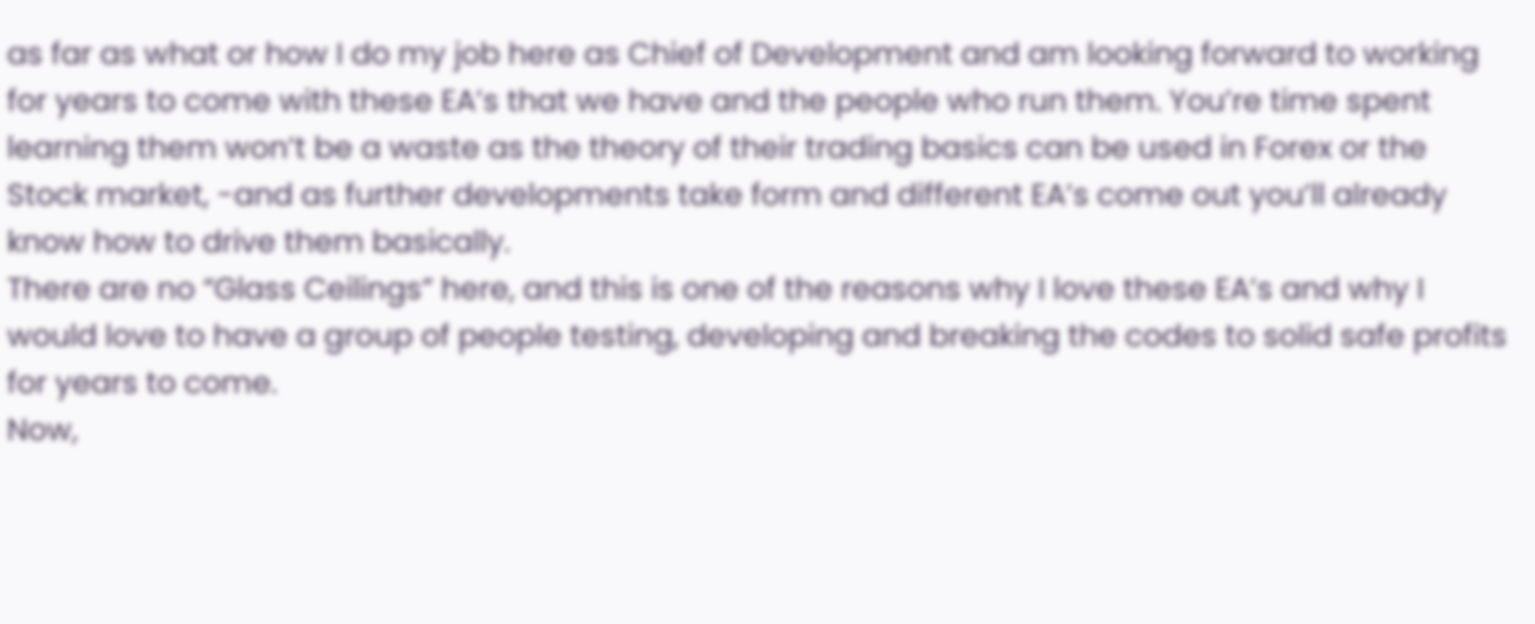as far as what or how I do my job here as Chief of Development and am looking forward to working for years to come with these EA’s that we have and the people who run them. You’re time spent learning them won’t be a waste as the theory of their trading basics can be used in Forex or the Stock market, -and as further developments take form and different EA’s come out you’ll already know how to drive them basically.
There are no “Glass Ceilings” here, and this is one of the reasons why I love these EA’s and why I would love to have a group of people testing, developing and breaking the codes to solid safe profits for years to come.
Now,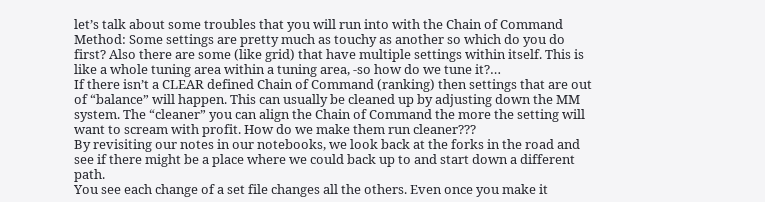let’s talk about some troubles that you will run into with the Chain of Command Method: Some settings are pretty much as touchy as another so which do you do first? Also there are some (like grid) that have multiple settings within itself. This is like a whole tuning area within a tuning area, -so how do we tune it?…
If there isn’t a CLEAR defined Chain of Command (ranking) then settings that are out of “balance” will happen. This can usually be cleaned up by adjusting down the MM system. The “cleaner” you can align the Chain of Command the more the setting will want to scream with profit. How do we make them run cleaner???
By revisiting our notes in our notebooks, we look back at the forks in the road and see if there might be a place where we could back up to and start down a different path.
You see each change of a set file changes all the others. Even once you make it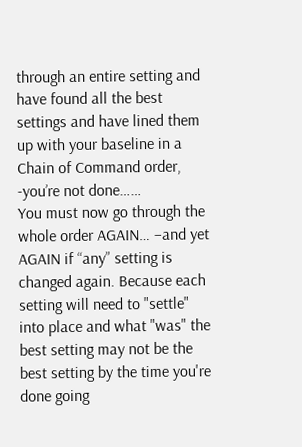through an entire setting and have found all the best settings and have lined them up with your baseline in a Chain of Command order, -you’re not done……
You must now go through the whole order AGAIN… –and yet AGAIN if “any” setting is changed again. Because each setting will need to "settle" into place and what "was" the best setting may not be the best setting by the time you're done going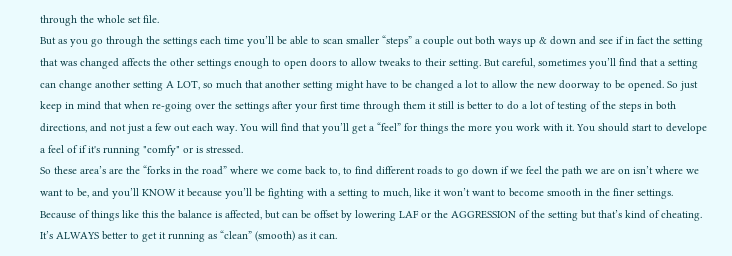through the whole set file.
But as you go through the settings each time you’ll be able to scan smaller “steps” a couple out both ways up & down and see if in fact the setting that was changed affects the other settings enough to open doors to allow tweaks to their setting. But careful, sometimes you’ll find that a setting can change another setting A LOT, so much that another setting might have to be changed a lot to allow the new doorway to be opened. So just keep in mind that when re-going over the settings after your first time through them it still is better to do a lot of testing of the steps in both directions, and not just a few out each way. You will find that you’ll get a “feel” for things the more you work with it. You should start to develope a feel of if it's running "comfy" or is stressed.
So these area’s are the “forks in the road” where we come back to, to find different roads to go down if we feel the path we are on isn’t where we want to be, and you’ll KNOW it because you’ll be fighting with a setting to much, like it won’t want to become smooth in the finer settings. Because of things like this the balance is affected, but can be offset by lowering LAF or the AGGRESSION of the setting but that’s kind of cheating. It’s ALWAYS better to get it running as “clean” (smooth) as it can.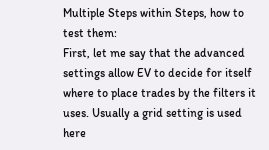Multiple Steps within Steps, how to test them:
First, let me say that the advanced settings allow EV to decide for itself where to place trades by the filters it uses. Usually a grid setting is used here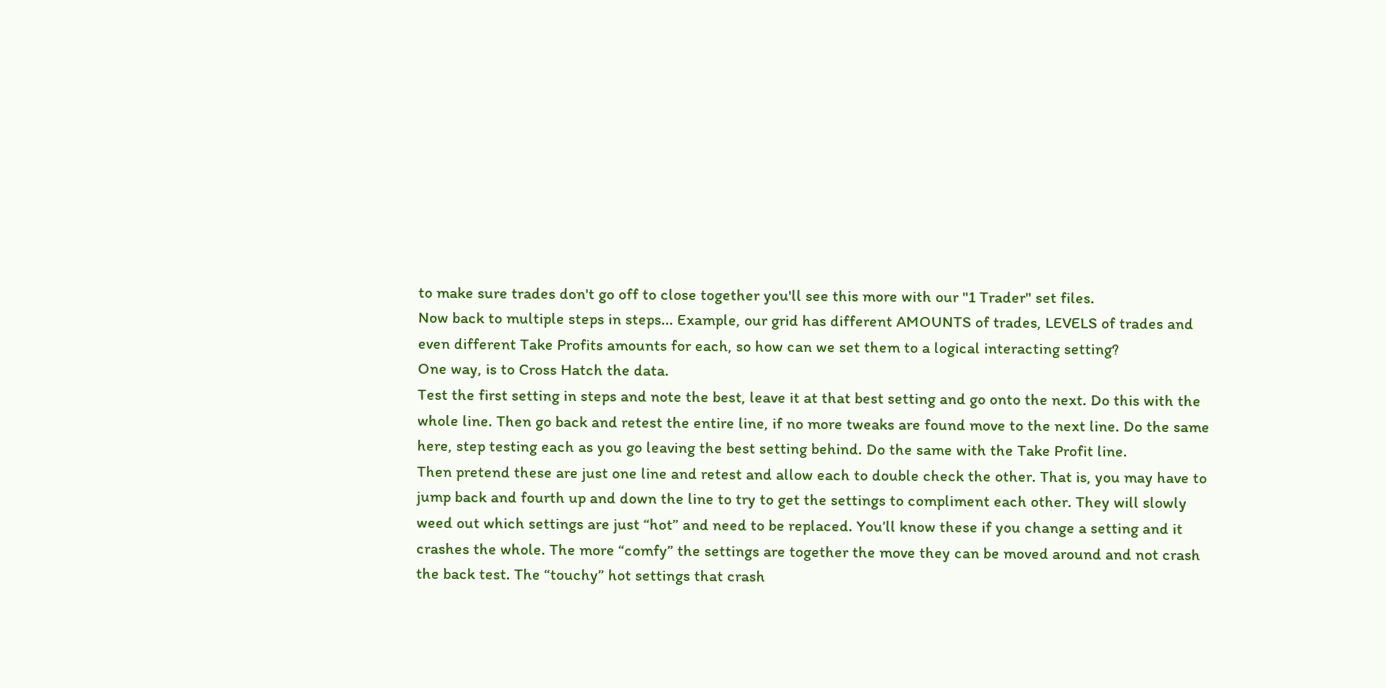to make sure trades don't go off to close together you'll see this more with our "1 Trader" set files.
Now back to multiple steps in steps... Example, our grid has different AMOUNTS of trades, LEVELS of trades and even different Take Profits amounts for each, so how can we set them to a logical interacting setting?
One way, is to Cross Hatch the data.
Test the first setting in steps and note the best, leave it at that best setting and go onto the next. Do this with the whole line. Then go back and retest the entire line, if no more tweaks are found move to the next line. Do the same here, step testing each as you go leaving the best setting behind. Do the same with the Take Profit line.
Then pretend these are just one line and retest and allow each to double check the other. That is, you may have to jump back and fourth up and down the line to try to get the settings to compliment each other. They will slowly weed out which settings are just “hot” and need to be replaced. You’ll know these if you change a setting and it crashes the whole. The more “comfy” the settings are together the move they can be moved around and not crash the back test. The “touchy” hot settings that crash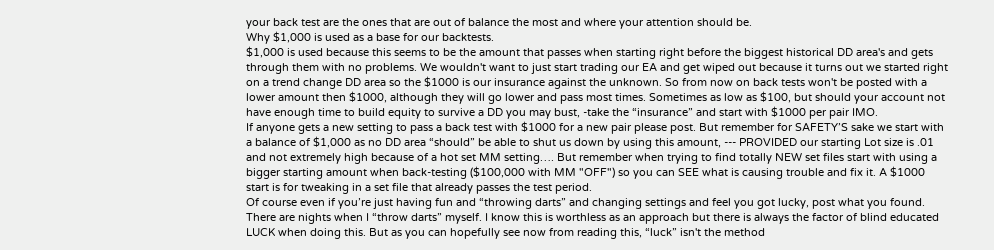your back test are the ones that are out of balance the most and where your attention should be.
Why $1,000 is used as a base for our backtests.
$1,000 is used because this seems to be the amount that passes when starting right before the biggest historical DD area's and gets through them with no problems. We wouldn't want to just start trading our EA and get wiped out because it turns out we started right on a trend change DD area so the $1000 is our insurance against the unknown. So from now on back tests won't be posted with a lower amount then $1000, although they will go lower and pass most times. Sometimes as low as $100, but should your account not have enough time to build equity to survive a DD you may bust, -take the “insurance” and start with $1000 per pair IMO.
If anyone gets a new setting to pass a back test with $1000 for a new pair please post. But remember for SAFETY’S sake we start with a balance of $1,000 as no DD area “should” be able to shut us down by using this amount, --- PROVIDED our starting Lot size is .01 and not extremely high because of a hot set MM setting…. But remember when trying to find totally NEW set files start with using a bigger starting amount when back-testing ($100,000 with MM "OFF") so you can SEE what is causing trouble and fix it. A $1000 start is for tweaking in a set file that already passes the test period.
Of course even if you’re just having fun and “throwing darts” and changing settings and feel you got lucky, post what you found. There are nights when I “throw darts” myself. I know this is worthless as an approach but there is always the factor of blind educated LUCK when doing this. But as you can hopefully see now from reading this, “luck” isn't the method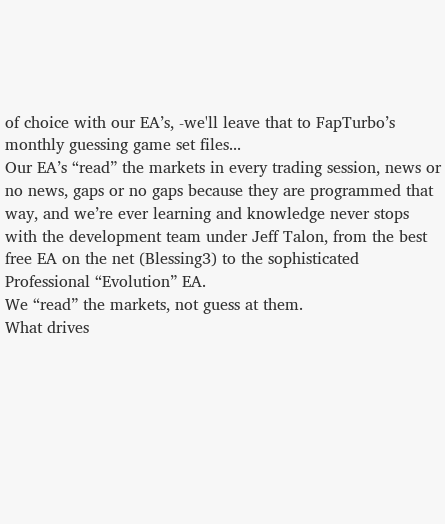of choice with our EA’s, -we'll leave that to FapTurbo’s monthly guessing game set files...
Our EA’s “read” the markets in every trading session, news or no news, gaps or no gaps because they are programmed that way, and we’re ever learning and knowledge never stops with the development team under Jeff Talon, from the best free EA on the net (Blessing3) to the sophisticated Professional “Evolution” EA.
We “read” the markets, not guess at them.
What drives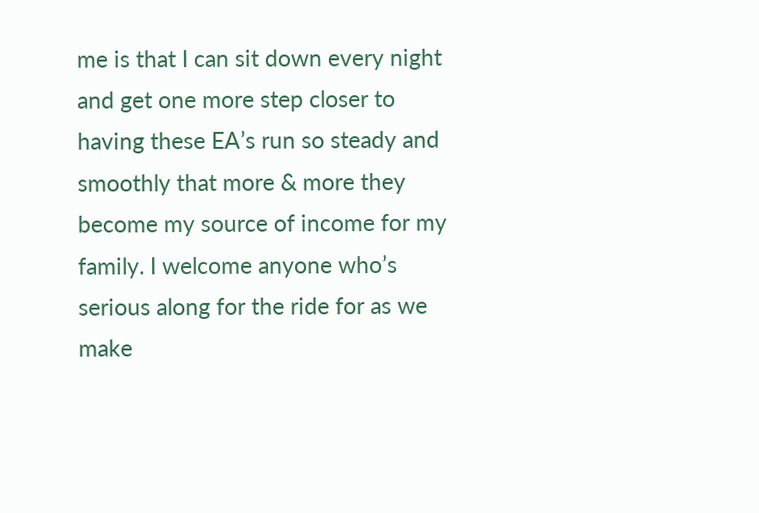me is that I can sit down every night and get one more step closer to having these EA’s run so steady and smoothly that more & more they become my source of income for my family. I welcome anyone who’s serious along for the ride for as we make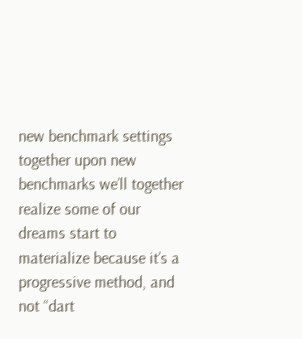new benchmark settings together upon new benchmarks we’ll together realize some of our dreams start to materialize because it’s a progressive method, and not “dart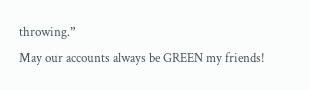throwing.”
May our accounts always be GREEN my friends!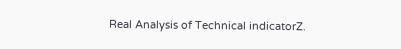Real Analysis of Technical indicatorZ.